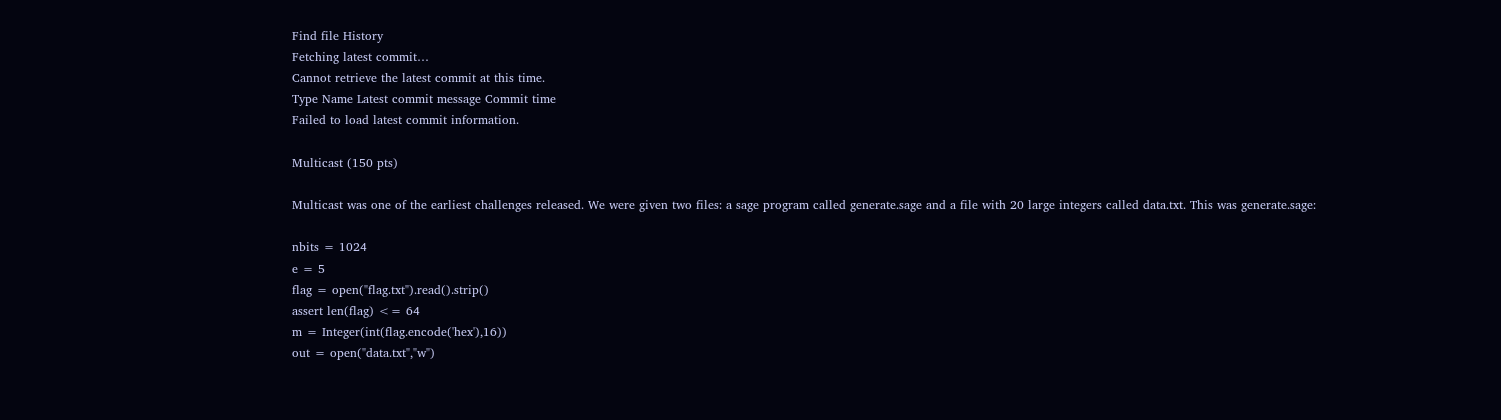Find file History
Fetching latest commit…
Cannot retrieve the latest commit at this time.
Type Name Latest commit message Commit time
Failed to load latest commit information.

Multicast (150 pts)

Multicast was one of the earliest challenges released. We were given two files: a sage program called generate.sage and a file with 20 large integers called data.txt. This was generate.sage:

nbits = 1024
e = 5
flag = open("flag.txt").read().strip()
assert len(flag) <= 64
m = Integer(int(flag.encode('hex'),16))
out = open("data.txt","w")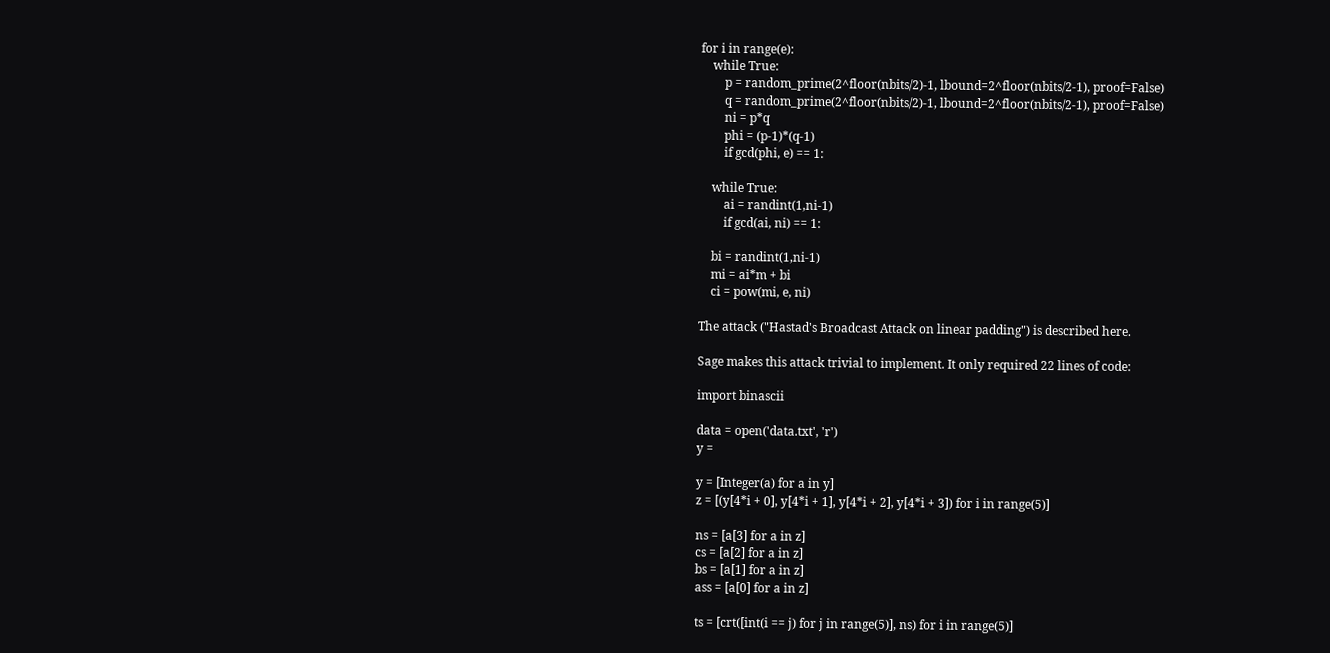for i in range(e):
    while True:
        p = random_prime(2^floor(nbits/2)-1, lbound=2^floor(nbits/2-1), proof=False)
        q = random_prime(2^floor(nbits/2)-1, lbound=2^floor(nbits/2-1), proof=False)
        ni = p*q
        phi = (p-1)*(q-1)
        if gcd(phi, e) == 1:

    while True:
        ai = randint(1,ni-1)
        if gcd(ai, ni) == 1:

    bi = randint(1,ni-1)
    mi = ai*m + bi
    ci = pow(mi, e, ni)

The attack ("Hastad's Broadcast Attack on linear padding") is described here.

Sage makes this attack trivial to implement. It only required 22 lines of code:

import binascii

data = open('data.txt', 'r')
y =

y = [Integer(a) for a in y]
z = [(y[4*i + 0], y[4*i + 1], y[4*i + 2], y[4*i + 3]) for i in range(5)]

ns = [a[3] for a in z]
cs = [a[2] for a in z]
bs = [a[1] for a in z]
ass = [a[0] for a in z]

ts = [crt([int(i == j) for j in range(5)], ns) for i in range(5)]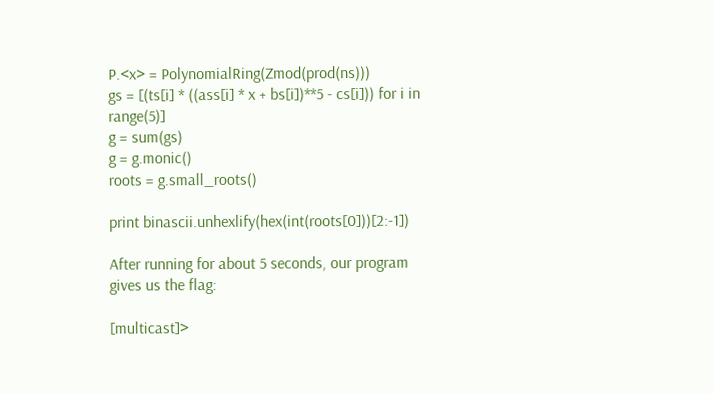P.<x> = PolynomialRing(Zmod(prod(ns)))
gs = [(ts[i] * ((ass[i] * x + bs[i])**5 - cs[i])) for i in range(5)]
g = sum(gs)
g = g.monic()
roots = g.small_roots()

print binascii.unhexlify(hex(int(roots[0]))[2:-1])

After running for about 5 seconds, our program gives us the flag:

[multicast]>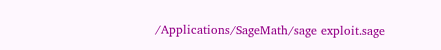/Applications/SageMath/sage exploit.sage